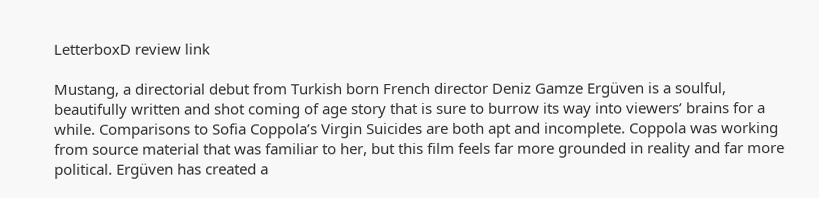LetterboxD review link

Mustang, a directorial debut from Turkish born French director Deniz Gamze Ergüven is a soulful, beautifully written and shot coming of age story that is sure to burrow its way into viewers’ brains for a while. Comparisons to Sofia Coppola’s Virgin Suicides are both apt and incomplete. Coppola was working from source material that was familiar to her, but this film feels far more grounded in reality and far more political. Ergüven has created a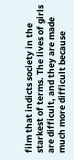film that indicts society in the starkest of terms. The lives of girls are difficult, and they are made much more difficult because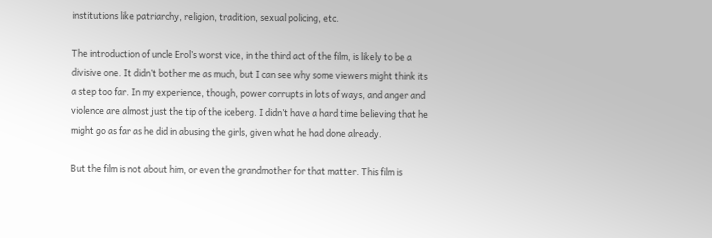institutions like patriarchy, religion, tradition, sexual policing, etc.

The introduction of uncle Erol’s worst vice, in the third act of the film, is likely to be a divisive one. It didn’t bother me as much, but I can see why some viewers might think its a step too far. In my experience, though, power corrupts in lots of ways, and anger and violence are almost just the tip of the iceberg. I didn’t have a hard time believing that he might go as far as he did in abusing the girls, given what he had done already.

But the film is not about him, or even the grandmother for that matter. This film is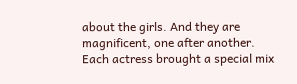about the girls. And they are magnificent, one after another. Each actress brought a special mix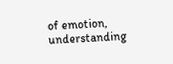of emotion, understanding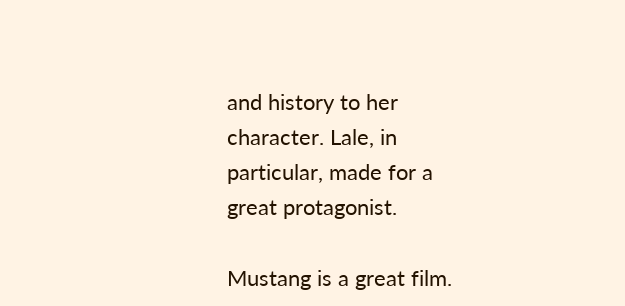and history to her character. Lale, in particular, made for a great protagonist.

Mustang is a great film.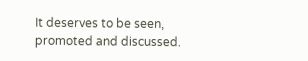It deserves to be seen, promoted and discussed.